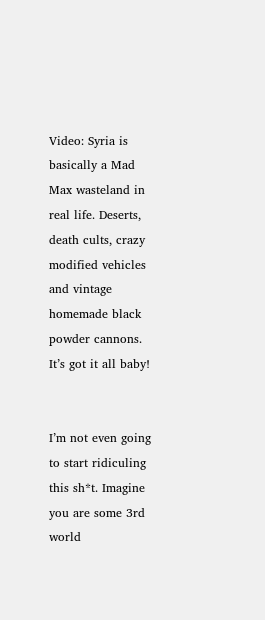Video: Syria is basically a Mad Max wasteland in real life. Deserts, death cults, crazy modified vehicles and vintage homemade black powder cannons. It’s got it all baby!


I’m not even going to start ridiculing this sh*t. Imagine you are some 3rd world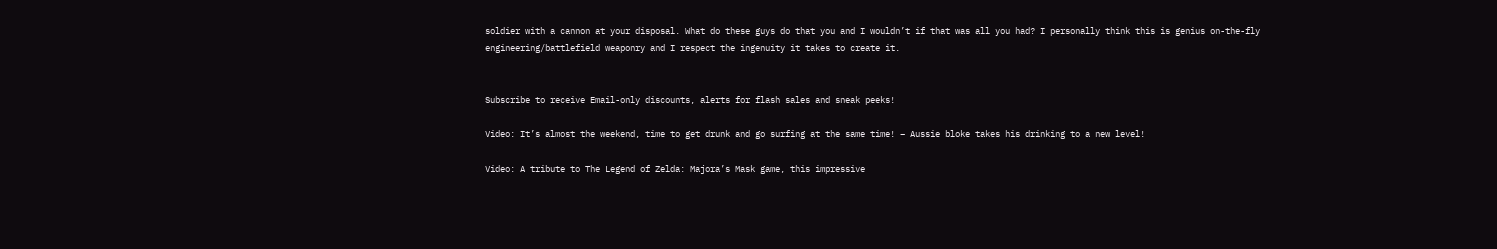soldier with a cannon at your disposal. What do these guys do that you and I wouldn’t if that was all you had? I personally think this is genius on-the-fly engineering/battlefield weaponry and I respect the ingenuity it takes to create it.


Subscribe to receive Email-only discounts, alerts for flash sales and sneak peeks!

Video: It’s almost the weekend, time to get drunk and go surfing at the same time! – Aussie bloke takes his drinking to a new level!

Video: A tribute to The Legend of Zelda: Majora’s Mask game, this impressive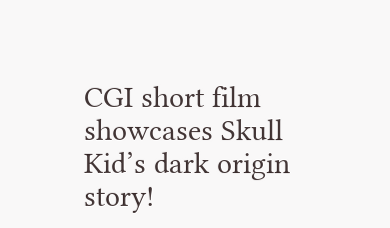CGI short film showcases Skull Kid’s dark origin story!